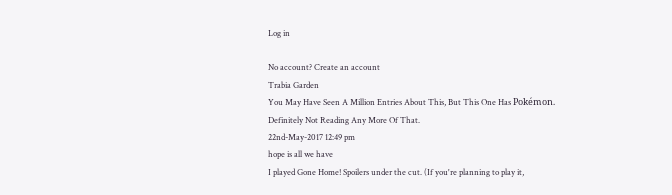Log in

No account? Create an account
Trabia Garden
You May Have Seen A Million Entries About This, But This One Has Pokémon.
Definitely Not Reading Any More Of That.
22nd-May-2017 12:49 pm
hope is all we have
I played Gone Home! Spoilers under the cut. (If you're planning to play it,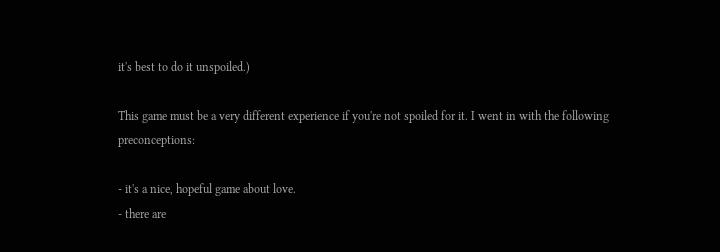it's best to do it unspoiled.)

This game must be a very different experience if you're not spoiled for it. I went in with the following preconceptions:

- it's a nice, hopeful game about love.
- there are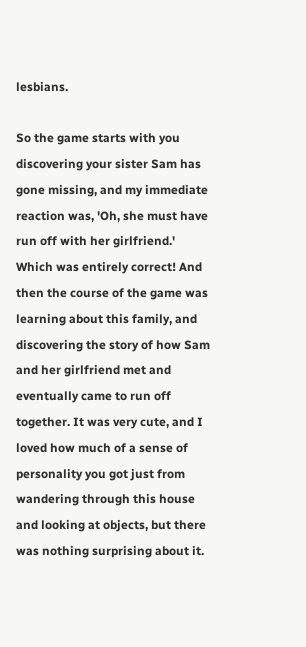lesbians.

So the game starts with you discovering your sister Sam has gone missing, and my immediate reaction was, 'Oh, she must have run off with her girlfriend.' Which was entirely correct! And then the course of the game was learning about this family, and discovering the story of how Sam and her girlfriend met and eventually came to run off together. It was very cute, and I loved how much of a sense of personality you got just from wandering through this house and looking at objects, but there was nothing surprising about it.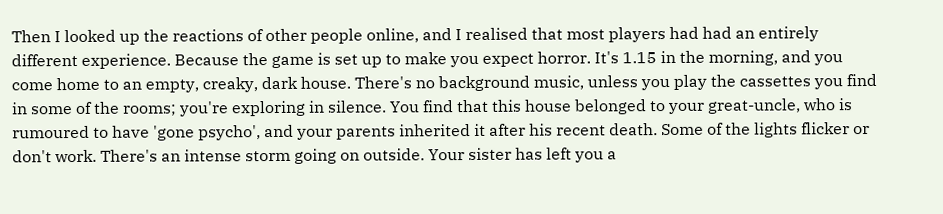Then I looked up the reactions of other people online, and I realised that most players had had an entirely different experience. Because the game is set up to make you expect horror. It's 1.15 in the morning, and you come home to an empty, creaky, dark house. There's no background music, unless you play the cassettes you find in some of the rooms; you're exploring in silence. You find that this house belonged to your great-uncle, who is rumoured to have 'gone psycho', and your parents inherited it after his recent death. Some of the lights flicker or don't work. There's an intense storm going on outside. Your sister has left you a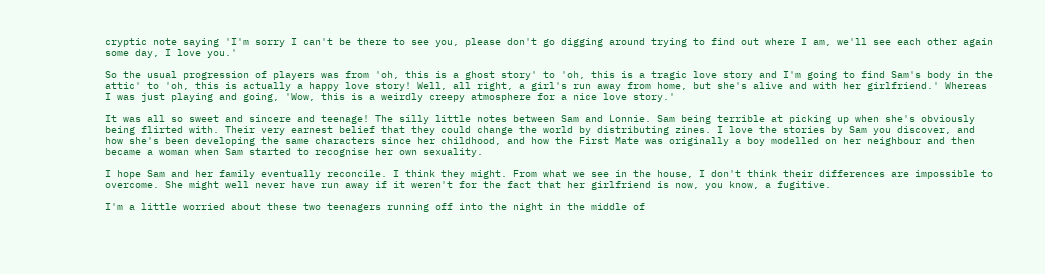cryptic note saying 'I'm sorry I can't be there to see you, please don't go digging around trying to find out where I am, we'll see each other again some day, I love you.'

So the usual progression of players was from 'oh, this is a ghost story' to 'oh, this is a tragic love story and I'm going to find Sam's body in the attic' to 'oh, this is actually a happy love story! Well, all right, a girl's run away from home, but she's alive and with her girlfriend.' Whereas I was just playing and going, 'Wow, this is a weirdly creepy atmosphere for a nice love story.'

It was all so sweet and sincere and teenage! The silly little notes between Sam and Lonnie. Sam being terrible at picking up when she's obviously being flirted with. Their very earnest belief that they could change the world by distributing zines. I love the stories by Sam you discover, and how she's been developing the same characters since her childhood, and how the First Mate was originally a boy modelled on her neighbour and then became a woman when Sam started to recognise her own sexuality.

I hope Sam and her family eventually reconcile. I think they might. From what we see in the house, I don't think their differences are impossible to overcome. She might well never have run away if it weren't for the fact that her girlfriend is now, you know, a fugitive.

I'm a little worried about these two teenagers running off into the night in the middle of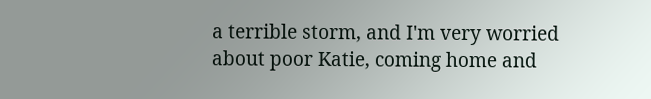a terrible storm, and I'm very worried about poor Katie, coming home and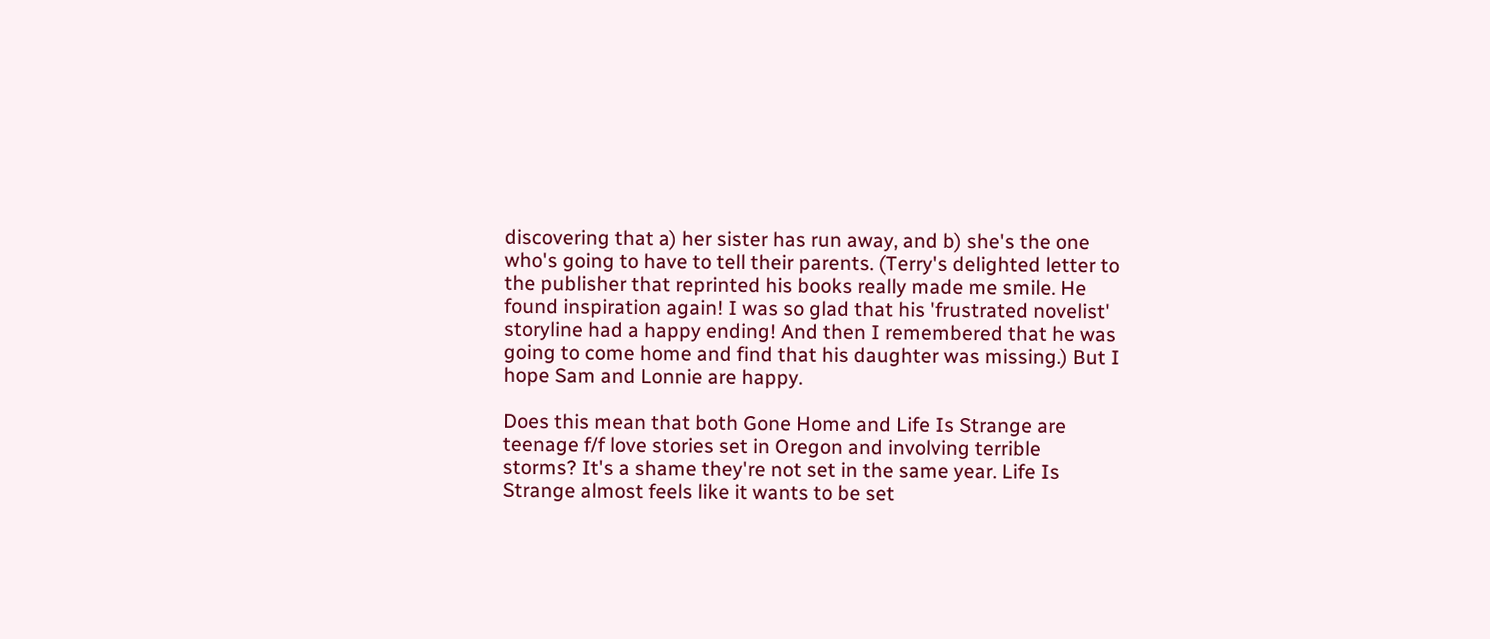discovering that a) her sister has run away, and b) she's the one who's going to have to tell their parents. (Terry's delighted letter to the publisher that reprinted his books really made me smile. He found inspiration again! I was so glad that his 'frustrated novelist' storyline had a happy ending! And then I remembered that he was going to come home and find that his daughter was missing.) But I hope Sam and Lonnie are happy.

Does this mean that both Gone Home and Life Is Strange are teenage f/f love stories set in Oregon and involving terrible storms? It's a shame they're not set in the same year. Life Is Strange almost feels like it wants to be set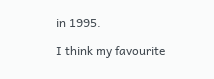in 1995.

I think my favourite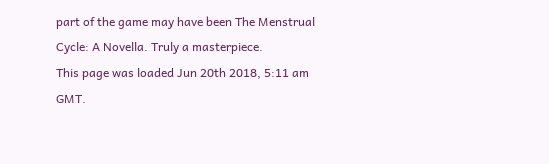part of the game may have been The Menstrual Cycle: A Novella. Truly a masterpiece.
This page was loaded Jun 20th 2018, 5:11 am GMT.